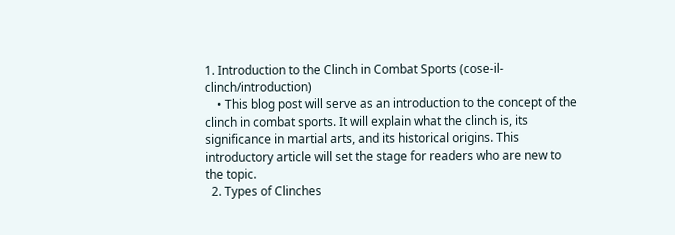1. Introduction to the Clinch in Combat Sports (cose-il-clinch/introduction)
    • This blog post will serve as an introduction to the concept of the clinch in combat sports. It will explain what the clinch is, its significance in martial arts, and its historical origins. This introductory article will set the stage for readers who are new to the topic.
  2. Types of Clinches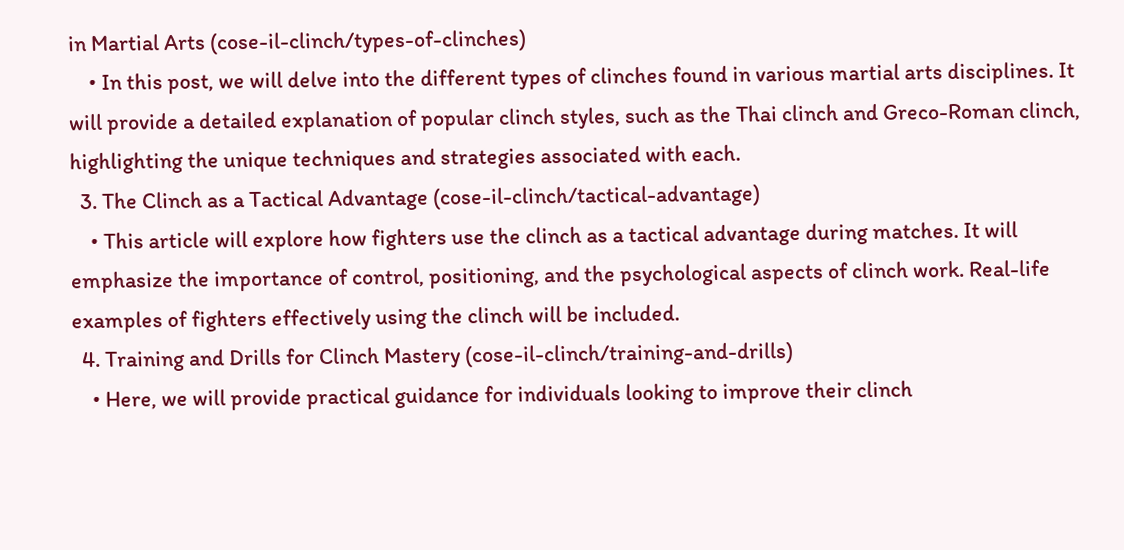in Martial Arts (cose-il-clinch/types-of-clinches)
    • In this post, we will delve into the different types of clinches found in various martial arts disciplines. It will provide a detailed explanation of popular clinch styles, such as the Thai clinch and Greco-Roman clinch, highlighting the unique techniques and strategies associated with each.
  3. The Clinch as a Tactical Advantage (cose-il-clinch/tactical-advantage)
    • This article will explore how fighters use the clinch as a tactical advantage during matches. It will emphasize the importance of control, positioning, and the psychological aspects of clinch work. Real-life examples of fighters effectively using the clinch will be included.
  4. Training and Drills for Clinch Mastery (cose-il-clinch/training-and-drills)
    • Here, we will provide practical guidance for individuals looking to improve their clinch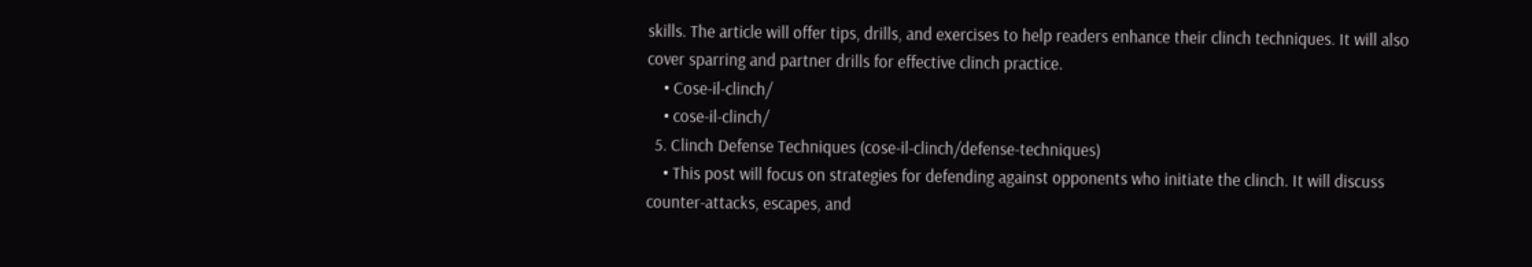skills. The article will offer tips, drills, and exercises to help readers enhance their clinch techniques. It will also cover sparring and partner drills for effective clinch practice.
    • Cose-il-clinch/
    • cose-il-clinch/
  5. Clinch Defense Techniques (cose-il-clinch/defense-techniques)
    • This post will focus on strategies for defending against opponents who initiate the clinch. It will discuss counter-attacks, escapes, and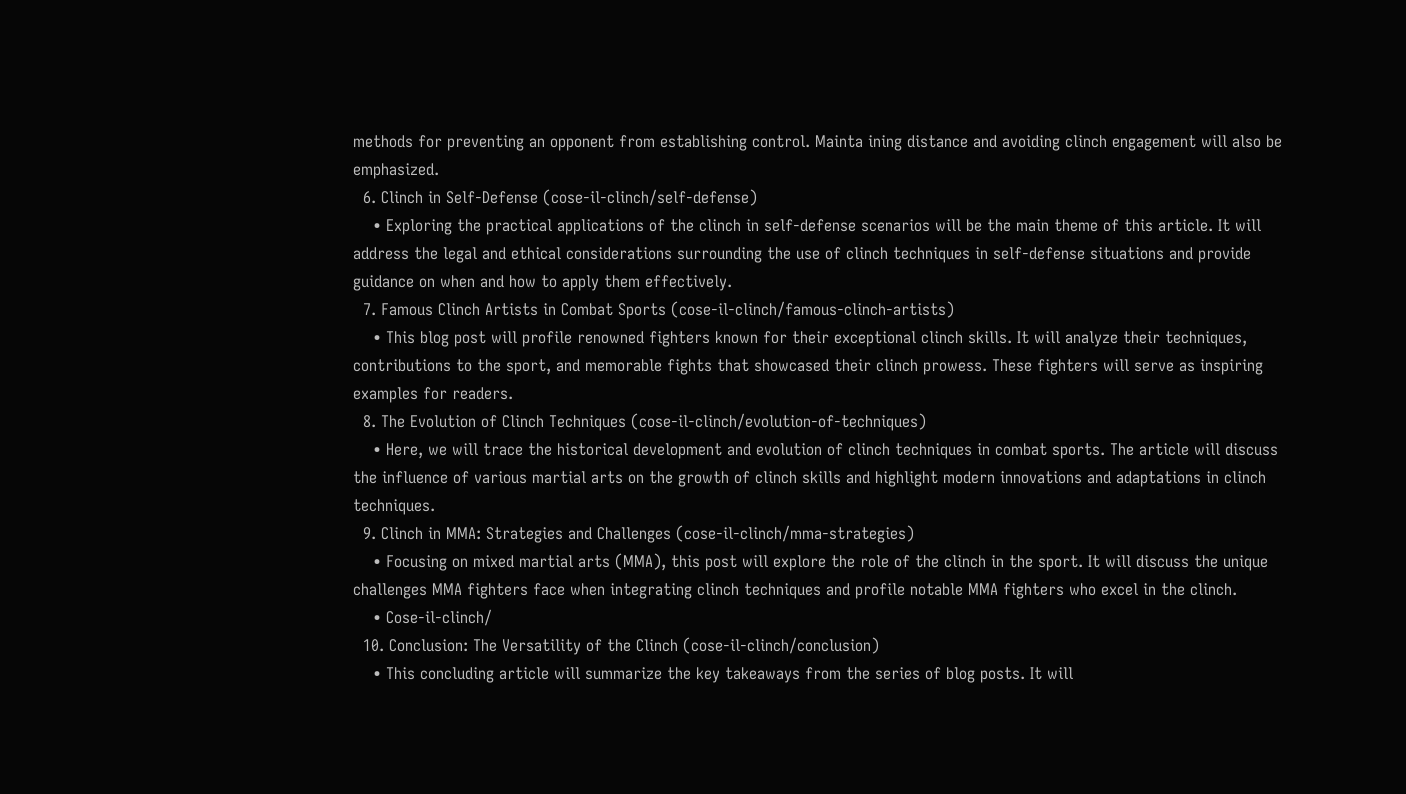methods for preventing an opponent from establishing control. Mainta ining distance and avoiding clinch engagement will also be emphasized.
  6. Clinch in Self-Defense (cose-il-clinch/self-defense)
    • Exploring the practical applications of the clinch in self-defense scenarios will be the main theme of this article. It will address the legal and ethical considerations surrounding the use of clinch techniques in self-defense situations and provide guidance on when and how to apply them effectively.
  7. Famous Clinch Artists in Combat Sports (cose-il-clinch/famous-clinch-artists)
    • This blog post will profile renowned fighters known for their exceptional clinch skills. It will analyze their techniques, contributions to the sport, and memorable fights that showcased their clinch prowess. These fighters will serve as inspiring examples for readers.
  8. The Evolution of Clinch Techniques (cose-il-clinch/evolution-of-techniques)
    • Here, we will trace the historical development and evolution of clinch techniques in combat sports. The article will discuss the influence of various martial arts on the growth of clinch skills and highlight modern innovations and adaptations in clinch techniques.
  9. Clinch in MMA: Strategies and Challenges (cose-il-clinch/mma-strategies)
    • Focusing on mixed martial arts (MMA), this post will explore the role of the clinch in the sport. It will discuss the unique challenges MMA fighters face when integrating clinch techniques and profile notable MMA fighters who excel in the clinch.
    • Cose-il-clinch/
  10. Conclusion: The Versatility of the Clinch (cose-il-clinch/conclusion)
    • This concluding article will summarize the key takeaways from the series of blog posts. It will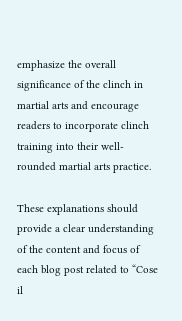emphasize the overall significance of the clinch in martial arts and encourage readers to incorporate clinch training into their well-rounded martial arts practice.

These explanations should provide a clear understanding of the content and focus of each blog post related to “Cose il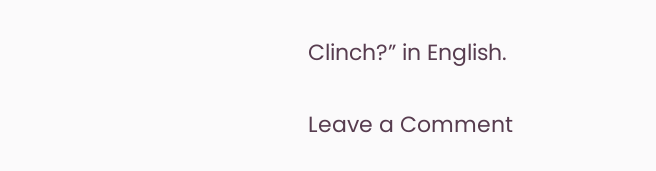Clinch?” in English.

Leave a Comment